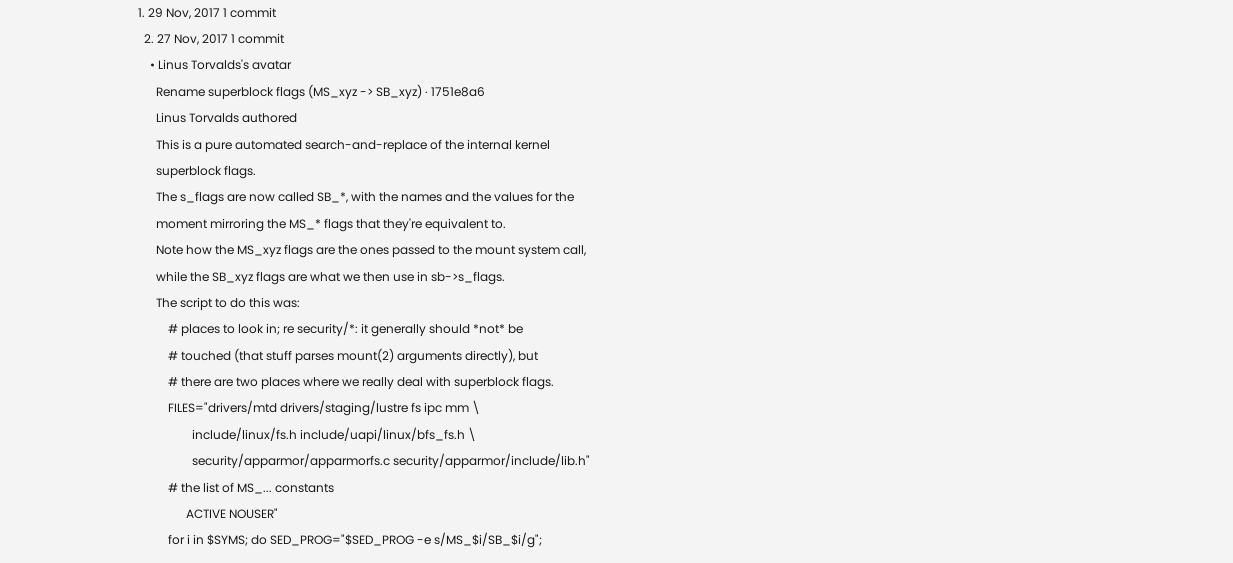1. 29 Nov, 2017 1 commit
  2. 27 Nov, 2017 1 commit
    • Linus Torvalds's avatar
      Rename superblock flags (MS_xyz -> SB_xyz) · 1751e8a6
      Linus Torvalds authored
      This is a pure automated search-and-replace of the internal kernel
      superblock flags.
      The s_flags are now called SB_*, with the names and the values for the
      moment mirroring the MS_* flags that they're equivalent to.
      Note how the MS_xyz flags are the ones passed to the mount system call,
      while the SB_xyz flags are what we then use in sb->s_flags.
      The script to do this was:
          # places to look in; re security/*: it generally should *not* be
          # touched (that stuff parses mount(2) arguments directly), but
          # there are two places where we really deal with superblock flags.
          FILES="drivers/mtd drivers/staging/lustre fs ipc mm \
                  include/linux/fs.h include/uapi/linux/bfs_fs.h \
                  security/apparmor/apparmorfs.c security/apparmor/include/lib.h"
          # the list of MS_... constants
                ACTIVE NOUSER"
          for i in $SYMS; do SED_PROG="$SED_PROG -e s/MS_$i/SB_$i/g";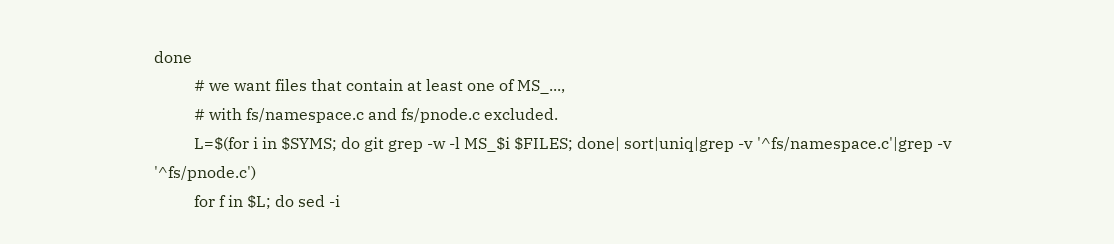done
          # we want files that contain at least one of MS_...,
          # with fs/namespace.c and fs/pnode.c excluded.
          L=$(for i in $SYMS; do git grep -w -l MS_$i $FILES; done| sort|uniq|grep -v '^fs/namespace.c'|grep -v '^fs/pnode.c')
          for f in $L; do sed -i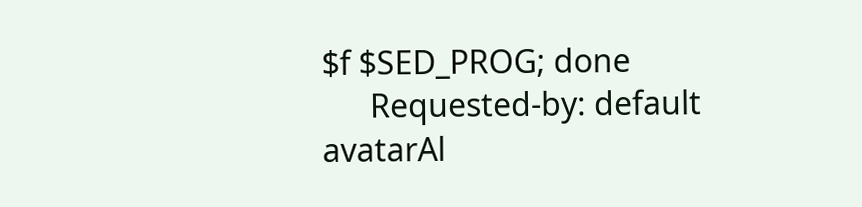$f $SED_PROG; done
      Requested-by: default avatarAl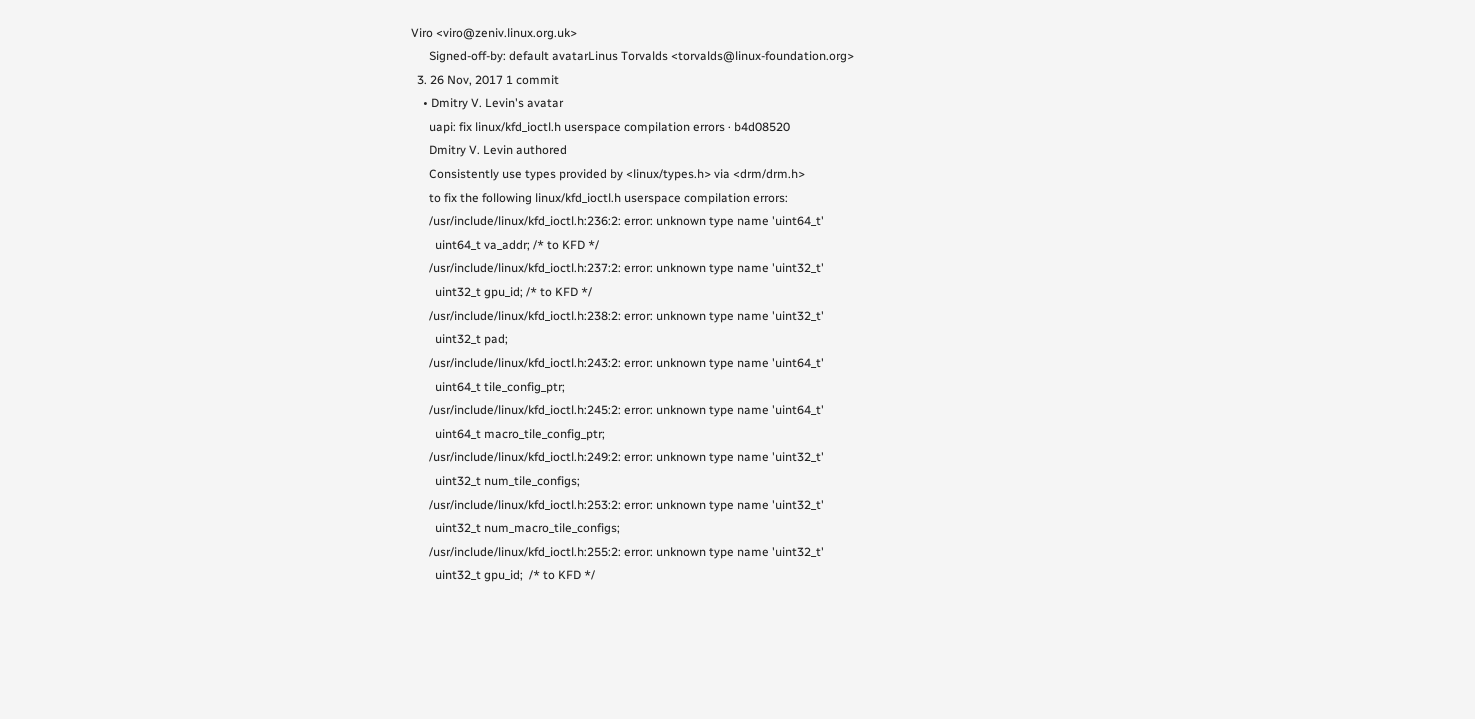Viro <viro@zeniv.linux.org.uk>
      Signed-off-by: default avatarLinus Torvalds <torvalds@linux-foundation.org>
  3. 26 Nov, 2017 1 commit
    • Dmitry V. Levin's avatar
      uapi: fix linux/kfd_ioctl.h userspace compilation errors · b4d08520
      Dmitry V. Levin authored
      Consistently use types provided by <linux/types.h> via <drm/drm.h>
      to fix the following linux/kfd_ioctl.h userspace compilation errors:
      /usr/include/linux/kfd_ioctl.h:236:2: error: unknown type name 'uint64_t'
        uint64_t va_addr; /* to KFD */
      /usr/include/linux/kfd_ioctl.h:237:2: error: unknown type name 'uint32_t'
        uint32_t gpu_id; /* to KFD */
      /usr/include/linux/kfd_ioctl.h:238:2: error: unknown type name 'uint32_t'
        uint32_t pad;
      /usr/include/linux/kfd_ioctl.h:243:2: error: unknown type name 'uint64_t'
        uint64_t tile_config_ptr;
      /usr/include/linux/kfd_ioctl.h:245:2: error: unknown type name 'uint64_t'
        uint64_t macro_tile_config_ptr;
      /usr/include/linux/kfd_ioctl.h:249:2: error: unknown type name 'uint32_t'
        uint32_t num_tile_configs;
      /usr/include/linux/kfd_ioctl.h:253:2: error: unknown type name 'uint32_t'
        uint32_t num_macro_tile_configs;
      /usr/include/linux/kfd_ioctl.h:255:2: error: unknown type name 'uint32_t'
        uint32_t gpu_id;  /* to KFD */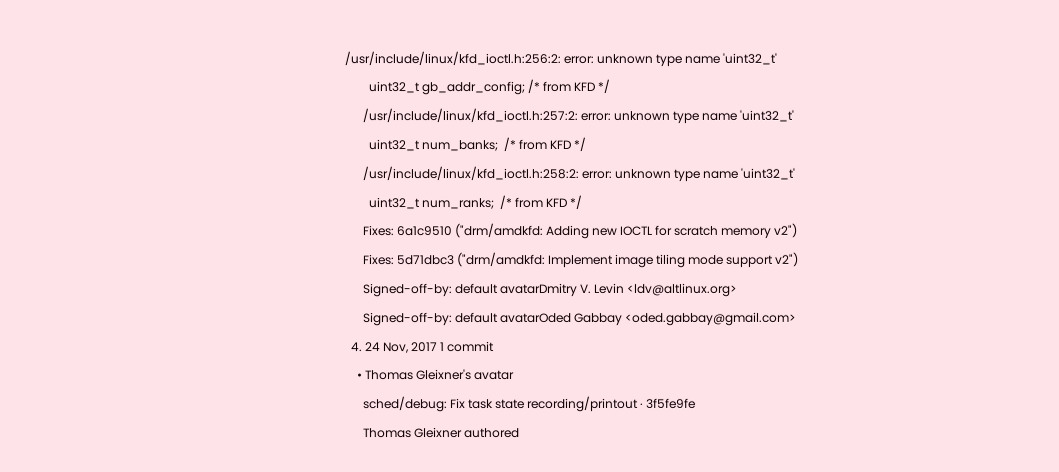/usr/include/linux/kfd_ioctl.h:256:2: error: unknown type name 'uint32_t'
        uint32_t gb_addr_config; /* from KFD */
      /usr/include/linux/kfd_ioctl.h:257:2: error: unknown type name 'uint32_t'
        uint32_t num_banks;  /* from KFD */
      /usr/include/linux/kfd_ioctl.h:258:2: error: unknown type name 'uint32_t'
        uint32_t num_ranks;  /* from KFD */
      Fixes: 6a1c9510 ("drm/amdkfd: Adding new IOCTL for scratch memory v2")
      Fixes: 5d71dbc3 ("drm/amdkfd: Implement image tiling mode support v2")
      Signed-off-by: default avatarDmitry V. Levin <ldv@altlinux.org>
      Signed-off-by: default avatarOded Gabbay <oded.gabbay@gmail.com>
  4. 24 Nov, 2017 1 commit
    • Thomas Gleixner's avatar
      sched/debug: Fix task state recording/printout · 3f5fe9fe
      Thomas Gleixner authored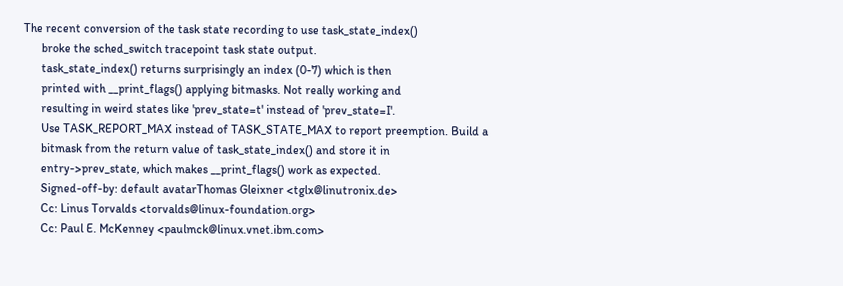The recent conversion of the task state recording to use task_state_index()
      broke the sched_switch tracepoint task state output.
      task_state_index() returns surprisingly an index (0-7) which is then
      printed with __print_flags() applying bitmasks. Not really working and
      resulting in weird states like 'prev_state=t' instead of 'prev_state=I'.
      Use TASK_REPORT_MAX instead of TASK_STATE_MAX to report preemption. Build a
      bitmask from the return value of task_state_index() and store it in
      entry->prev_state, which makes __print_flags() work as expected.
      Signed-off-by: default avatarThomas Gleixner <tglx@linutronix.de>
      Cc: Linus Torvalds <torvalds@linux-foundation.org>
      Cc: Paul E. McKenney <paulmck@linux.vnet.ibm.com>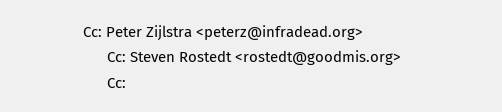Cc: Peter Zijlstra <peterz@infradead.org>
      Cc: Steven Rostedt <rostedt@goodmis.org>
      Cc: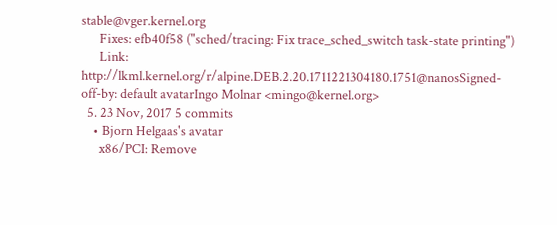stable@vger.kernel.org
      Fixes: efb40f58 ("sched/tracing: Fix trace_sched_switch task-state printing")
      Link: http://lkml.kernel.org/r/alpine.DEB.2.20.1711221304180.1751@nanosSigned-off-by: default avatarIngo Molnar <mingo@kernel.org>
  5. 23 Nov, 2017 5 commits
    • Bjorn Helgaas's avatar
      x86/PCI: Remove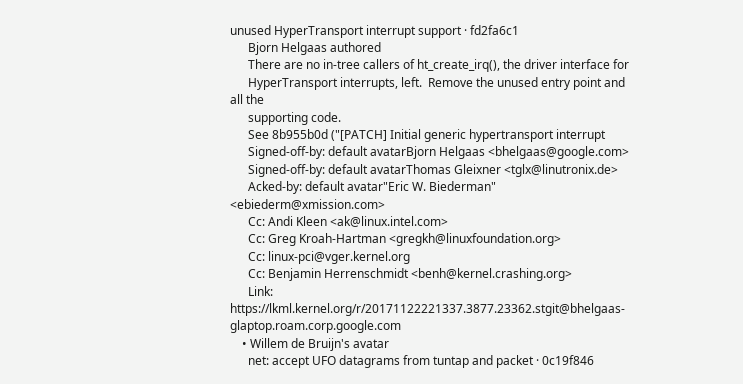unused HyperTransport interrupt support · fd2fa6c1
      Bjorn Helgaas authored
      There are no in-tree callers of ht_create_irq(), the driver interface for
      HyperTransport interrupts, left.  Remove the unused entry point and all the
      supporting code.
      See 8b955b0d ("[PATCH] Initial generic hypertransport interrupt
      Signed-off-by: default avatarBjorn Helgaas <bhelgaas@google.com>
      Signed-off-by: default avatarThomas Gleixner <tglx@linutronix.de>
      Acked-by: default avatar"Eric W. Biederman" <ebiederm@xmission.com>
      Cc: Andi Kleen <ak@linux.intel.com>
      Cc: Greg Kroah-Hartman <gregkh@linuxfoundation.org>
      Cc: linux-pci@vger.kernel.org
      Cc: Benjamin Herrenschmidt <benh@kernel.crashing.org>
      Link: https://lkml.kernel.org/r/20171122221337.3877.23362.stgit@bhelgaas-glaptop.roam.corp.google.com
    • Willem de Bruijn's avatar
      net: accept UFO datagrams from tuntap and packet · 0c19f846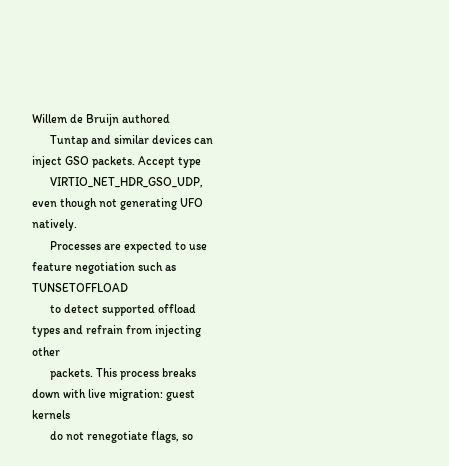Willem de Bruijn authored
      Tuntap and similar devices can inject GSO packets. Accept type
      VIRTIO_NET_HDR_GSO_UDP, even though not generating UFO natively.
      Processes are expected to use feature negotiation such as TUNSETOFFLOAD
      to detect supported offload types and refrain from injecting other
      packets. This process breaks down with live migration: guest kernels
      do not renegotiate flags, so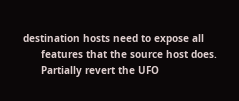destination hosts need to expose all
      features that the source host does.
      Partially revert the UFO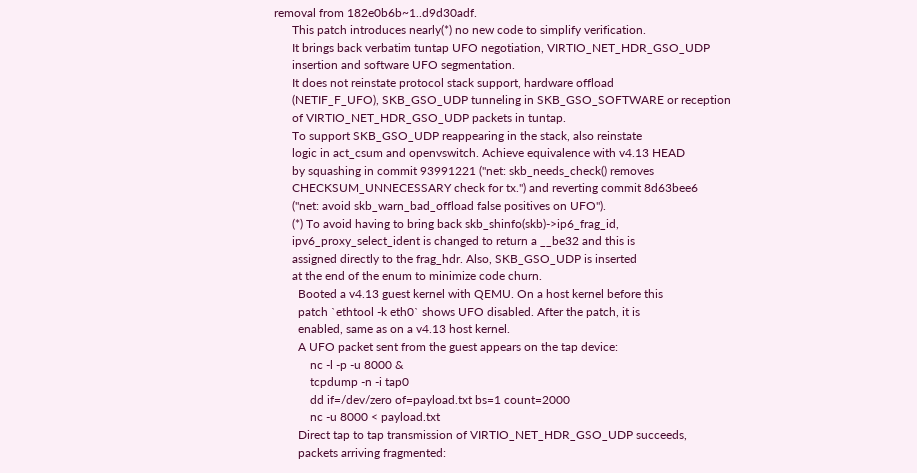removal from 182e0b6b~1..d9d30adf.
      This patch introduces nearly(*) no new code to simplify verification.
      It brings back verbatim tuntap UFO negotiation, VIRTIO_NET_HDR_GSO_UDP
      insertion and software UFO segmentation.
      It does not reinstate protocol stack support, hardware offload
      (NETIF_F_UFO), SKB_GSO_UDP tunneling in SKB_GSO_SOFTWARE or reception
      of VIRTIO_NET_HDR_GSO_UDP packets in tuntap.
      To support SKB_GSO_UDP reappearing in the stack, also reinstate
      logic in act_csum and openvswitch. Achieve equivalence with v4.13 HEAD
      by squashing in commit 93991221 ("net: skb_needs_check() removes
      CHECKSUM_UNNECESSARY check for tx.") and reverting commit 8d63bee6
      ("net: avoid skb_warn_bad_offload false positives on UFO").
      (*) To avoid having to bring back skb_shinfo(skb)->ip6_frag_id,
      ipv6_proxy_select_ident is changed to return a __be32 and this is
      assigned directly to the frag_hdr. Also, SKB_GSO_UDP is inserted
      at the end of the enum to minimize code churn.
        Booted a v4.13 guest kernel with QEMU. On a host kernel before this
        patch `ethtool -k eth0` shows UFO disabled. After the patch, it is
        enabled, same as on a v4.13 host kernel.
        A UFO packet sent from the guest appears on the tap device:
            nc -l -p -u 8000 &
            tcpdump -n -i tap0
            dd if=/dev/zero of=payload.txt bs=1 count=2000
            nc -u 8000 < payload.txt
        Direct tap to tap transmission of VIRTIO_NET_HDR_GSO_UDP succeeds,
        packets arriving fragmented: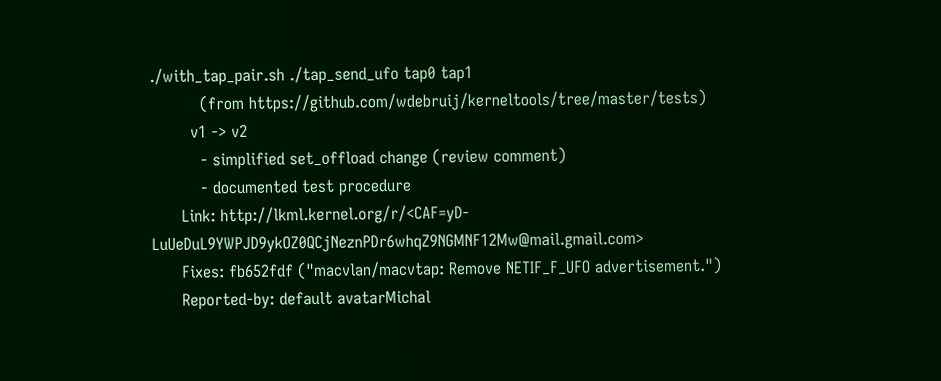./with_tap_pair.sh ./tap_send_ufo tap0 tap1
          (from https://github.com/wdebruij/kerneltools/tree/master/tests)
        v1 -> v2
          - simplified set_offload change (review comment)
          - documented test procedure
      Link: http://lkml.kernel.org/r/<CAF=yD-LuUeDuL9YWPJD9ykOZ0QCjNeznPDr6whqZ9NGMNF12Mw@mail.gmail.com>
      Fixes: fb652fdf ("macvlan/macvtap: Remove NETIF_F_UFO advertisement.")
      Reported-by: default avatarMichal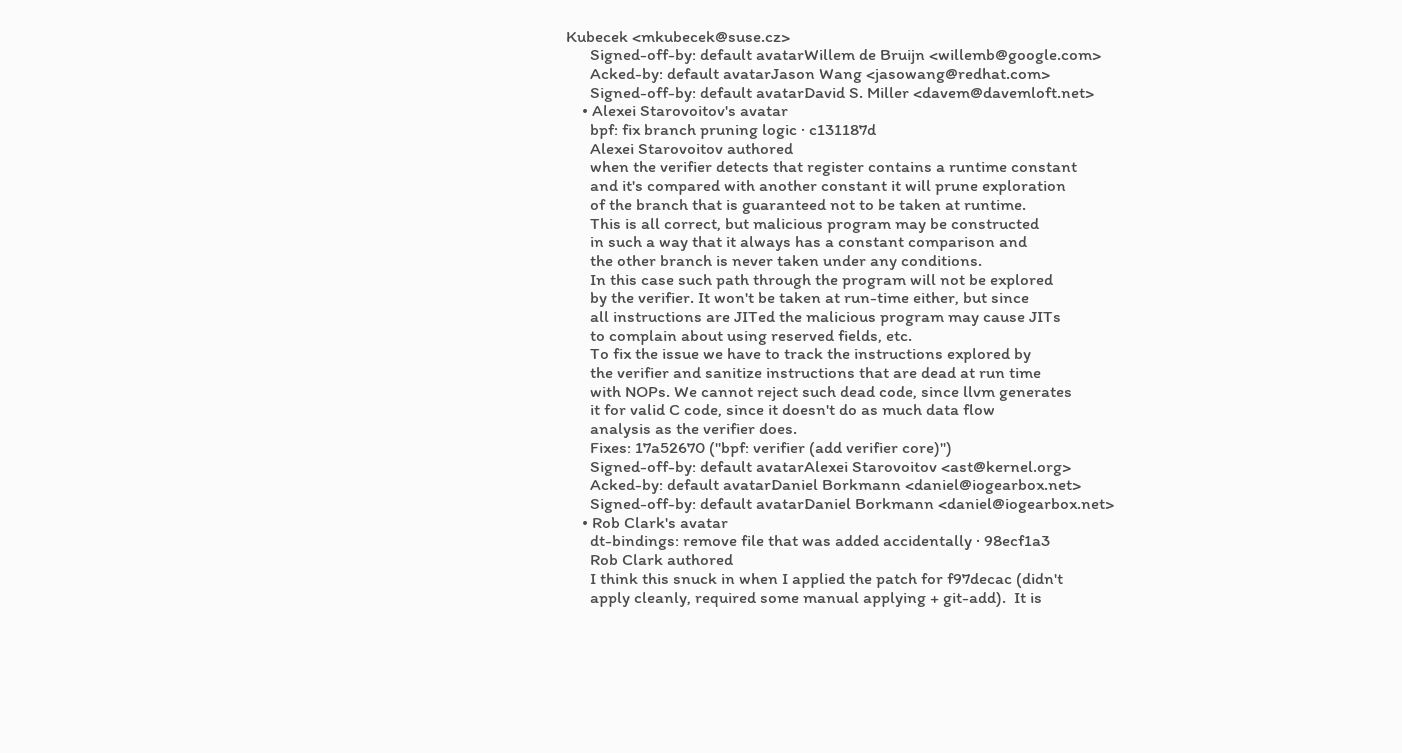Kubecek <mkubecek@suse.cz>
      Signed-off-by: default avatarWillem de Bruijn <willemb@google.com>
      Acked-by: default avatarJason Wang <jasowang@redhat.com>
      Signed-off-by: default avatarDavid S. Miller <davem@davemloft.net>
    • Alexei Starovoitov's avatar
      bpf: fix branch pruning logic · c131187d
      Alexei Starovoitov authored
      when the verifier detects that register contains a runtime constant
      and it's compared with another constant it will prune exploration
      of the branch that is guaranteed not to be taken at runtime.
      This is all correct, but malicious program may be constructed
      in such a way that it always has a constant comparison and
      the other branch is never taken under any conditions.
      In this case such path through the program will not be explored
      by the verifier. It won't be taken at run-time either, but since
      all instructions are JITed the malicious program may cause JITs
      to complain about using reserved fields, etc.
      To fix the issue we have to track the instructions explored by
      the verifier and sanitize instructions that are dead at run time
      with NOPs. We cannot reject such dead code, since llvm generates
      it for valid C code, since it doesn't do as much data flow
      analysis as the verifier does.
      Fixes: 17a52670 ("bpf: verifier (add verifier core)")
      Signed-off-by: default avatarAlexei Starovoitov <ast@kernel.org>
      Acked-by: default avatarDaniel Borkmann <daniel@iogearbox.net>
      Signed-off-by: default avatarDaniel Borkmann <daniel@iogearbox.net>
    • Rob Clark's avatar
      dt-bindings: remove file that was added accidentally · 98ecf1a3
      Rob Clark authored
      I think this snuck in when I applied the patch for f97decac (didn't
      apply cleanly, required some manual applying + git-add).  It is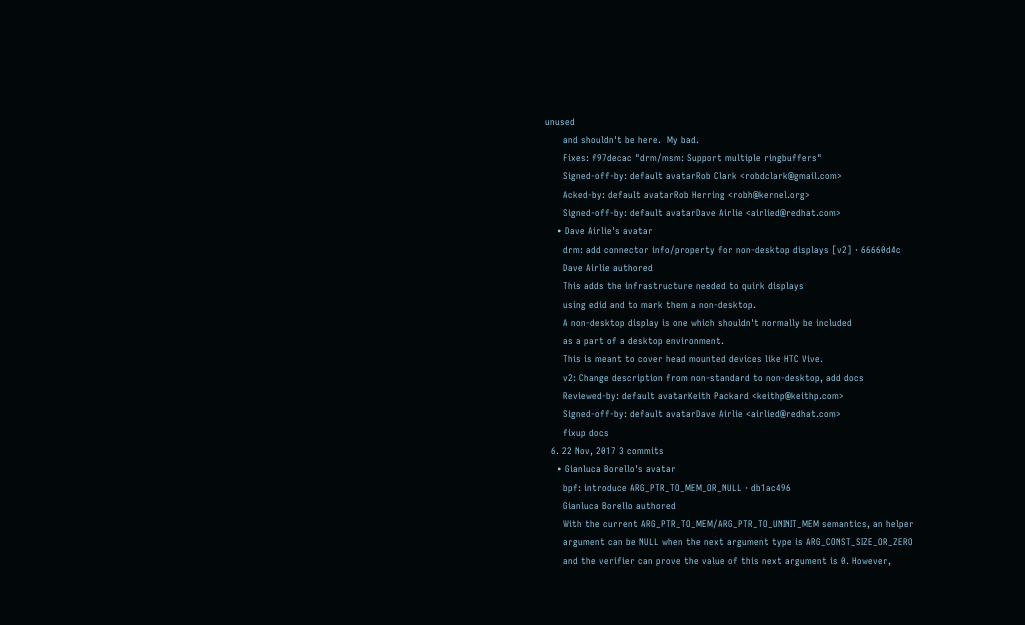unused
      and shouldn't be here.  My bad.
      Fixes: f97decac "drm/msm: Support multiple ringbuffers"
      Signed-off-by: default avatarRob Clark <robdclark@gmail.com>
      Acked-by: default avatarRob Herring <robh@kernel.org>
      Signed-off-by: default avatarDave Airlie <airlied@redhat.com>
    • Dave Airlie's avatar
      drm: add connector info/property for non-desktop displays [v2] · 66660d4c
      Dave Airlie authored
      This adds the infrastructure needed to quirk displays
      using edid and to mark them a non-desktop.
      A non-desktop display is one which shouldn't normally be included
      as a part of a desktop environment.
      This is meant to cover head mounted devices like HTC Vive.
      v2: Change description from non-standard to non-desktop, add docs
      Reviewed-by: default avatarKeith Packard <keithp@keithp.com>
      Signed-off-by: default avatarDave Airlie <airlied@redhat.com>
      fixup docs
  6. 22 Nov, 2017 3 commits
    • Gianluca Borello's avatar
      bpf: introduce ARG_PTR_TO_MEM_OR_NULL · db1ac496
      Gianluca Borello authored
      With the current ARG_PTR_TO_MEM/ARG_PTR_TO_UNINIT_MEM semantics, an helper
      argument can be NULL when the next argument type is ARG_CONST_SIZE_OR_ZERO
      and the verifier can prove the value of this next argument is 0. However,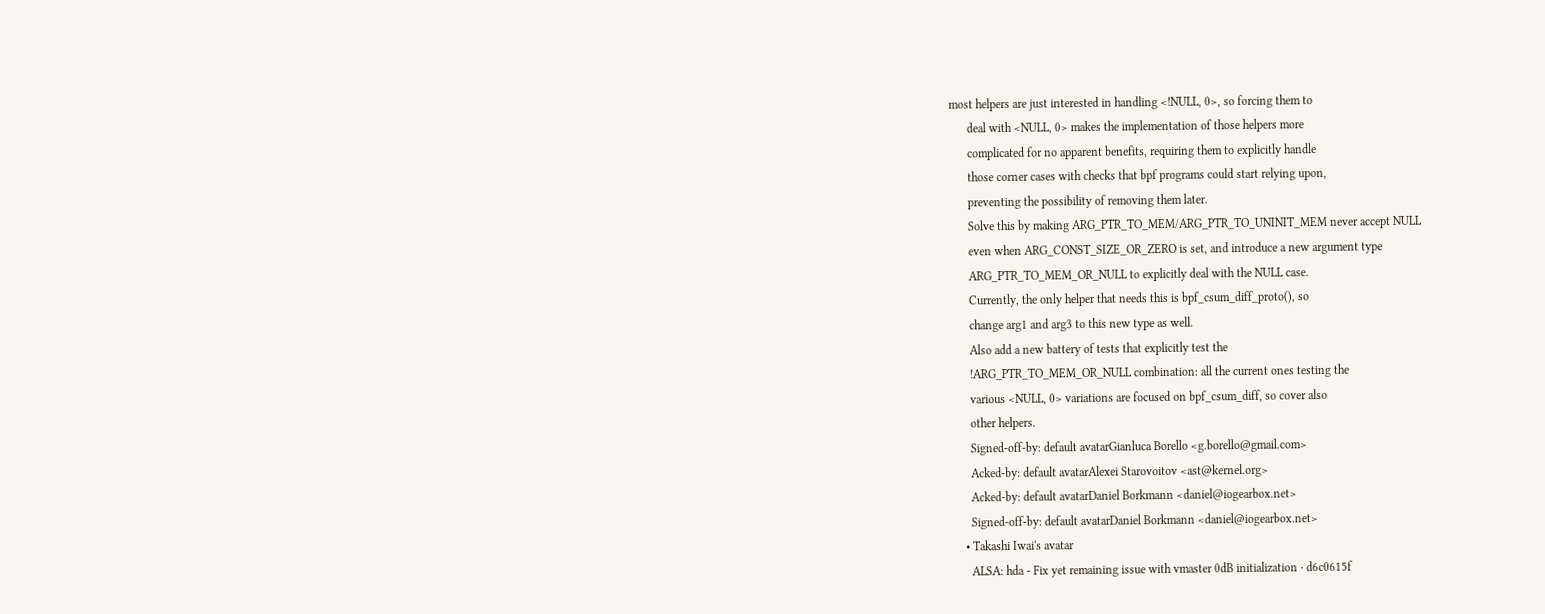most helpers are just interested in handling <!NULL, 0>, so forcing them to
      deal with <NULL, 0> makes the implementation of those helpers more
      complicated for no apparent benefits, requiring them to explicitly handle
      those corner cases with checks that bpf programs could start relying upon,
      preventing the possibility of removing them later.
      Solve this by making ARG_PTR_TO_MEM/ARG_PTR_TO_UNINIT_MEM never accept NULL
      even when ARG_CONST_SIZE_OR_ZERO is set, and introduce a new argument type
      ARG_PTR_TO_MEM_OR_NULL to explicitly deal with the NULL case.
      Currently, the only helper that needs this is bpf_csum_diff_proto(), so
      change arg1 and arg3 to this new type as well.
      Also add a new battery of tests that explicitly test the
      !ARG_PTR_TO_MEM_OR_NULL combination: all the current ones testing the
      various <NULL, 0> variations are focused on bpf_csum_diff, so cover also
      other helpers.
      Signed-off-by: default avatarGianluca Borello <g.borello@gmail.com>
      Acked-by: default avatarAlexei Starovoitov <ast@kernel.org>
      Acked-by: default avatarDaniel Borkmann <daniel@iogearbox.net>
      Signed-off-by: default avatarDaniel Borkmann <daniel@iogearbox.net>
    • Takashi Iwai's avatar
      ALSA: hda - Fix yet remaining issue with vmaster 0dB initialization · d6c0615f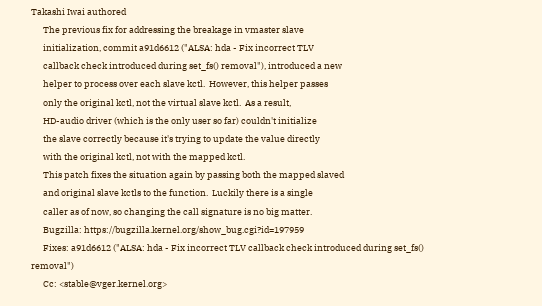Takashi Iwai authored
      The previous fix for addressing the breakage in vmaster slave
      initialization, commit a91d6612 ("ALSA: hda - Fix incorrect TLV
      callback check introduced during set_fs() removal"), introduced a new
      helper to process over each slave kctl.  However, this helper passes
      only the original kctl, not the virtual slave kctl.  As a result,
      HD-audio driver (which is the only user so far) couldn't initialize
      the slave correctly because it's trying to update the value directly
      with the original kctl, not with the mapped kctl.
      This patch fixes the situation again by passing both the mapped slaved
      and original slave kctls to the function.  Luckily there is a single
      caller as of now, so changing the call signature is no big matter.
      Bugzilla: https://bugzilla.kernel.org/show_bug.cgi?id=197959
      Fixes: a91d6612 ("ALSA: hda - Fix incorrect TLV callback check introduced during set_fs() removal")
      Cc: <stable@vger.kernel.org>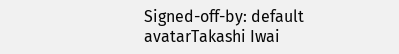Signed-off-by: default avatarTakashi Iwai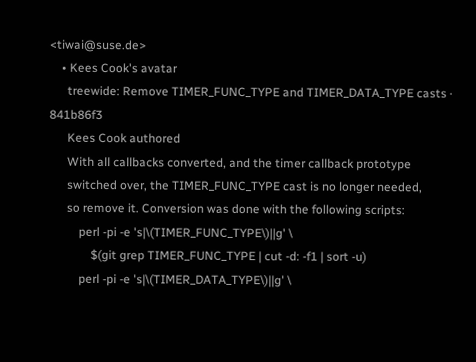<tiwai@suse.de>
    • Kees Cook's avatar
      treewide: Remove TIMER_FUNC_TYPE and TIMER_DATA_TYPE casts · 841b86f3
      Kees Cook authored
      With all callbacks converted, and the timer callback prototype
      switched over, the TIMER_FUNC_TYPE cast is no longer needed,
      so remove it. Conversion was done with the following scripts:
          perl -pi -e 's|\(TIMER_FUNC_TYPE\)||g' \
              $(git grep TIMER_FUNC_TYPE | cut -d: -f1 | sort -u)
          perl -pi -e 's|\(TIMER_DATA_TYPE\)||g' \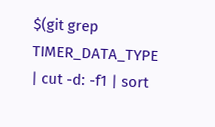$(git grep TIMER_DATA_TYPE | cut -d: -f1 | sort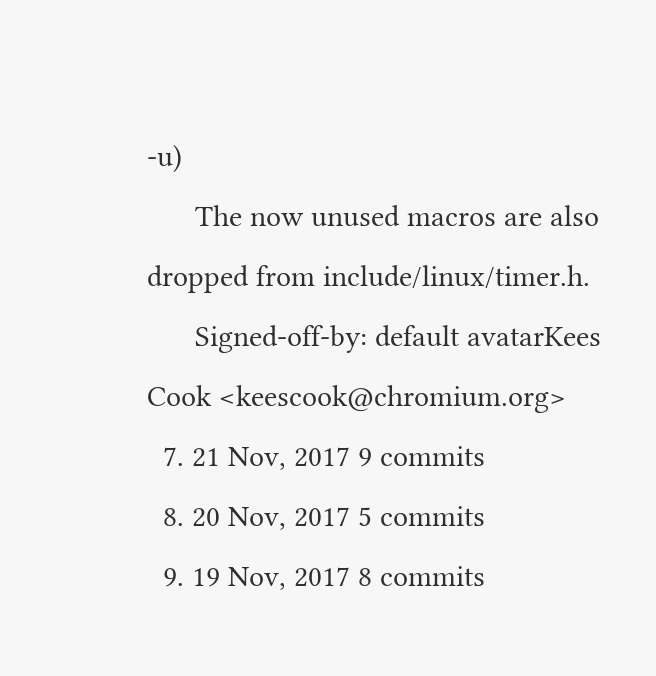-u)
      The now unused macros are also dropped from include/linux/timer.h.
      Signed-off-by: default avatarKees Cook <keescook@chromium.org>
  7. 21 Nov, 2017 9 commits
  8. 20 Nov, 2017 5 commits
  9. 19 Nov, 2017 8 commits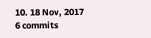10. 18 Nov, 2017 6 commits